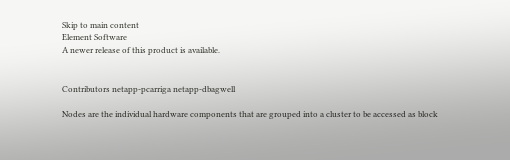Skip to main content
Element Software
A newer release of this product is available.


Contributors netapp-pcarriga netapp-dbagwell

Nodes are the individual hardware components that are grouped into a cluster to be accessed as block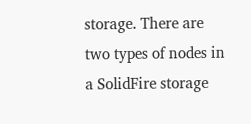storage. There are two types of nodes in a SolidFire storage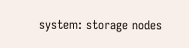system: storage nodes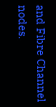and Fibre Channel nodes.